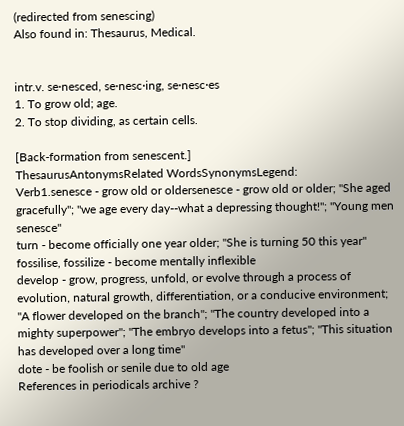(redirected from senescing)
Also found in: Thesaurus, Medical.


intr.v. se·nesced, se·nesc·ing, se·nesc·es
1. To grow old; age.
2. To stop dividing, as certain cells.

[Back-formation from senescent.]
ThesaurusAntonymsRelated WordsSynonymsLegend:
Verb1.senesce - grow old or oldersenesce - grow old or older; "She aged gracefully"; "we age every day--what a depressing thought!"; "Young men senesce"
turn - become officially one year older; "She is turning 50 this year"
fossilise, fossilize - become mentally inflexible
develop - grow, progress, unfold, or evolve through a process of evolution, natural growth, differentiation, or a conducive environment; "A flower developed on the branch"; "The country developed into a mighty superpower"; "The embryo develops into a fetus"; "This situation has developed over a long time"
dote - be foolish or senile due to old age
References in periodicals archive ?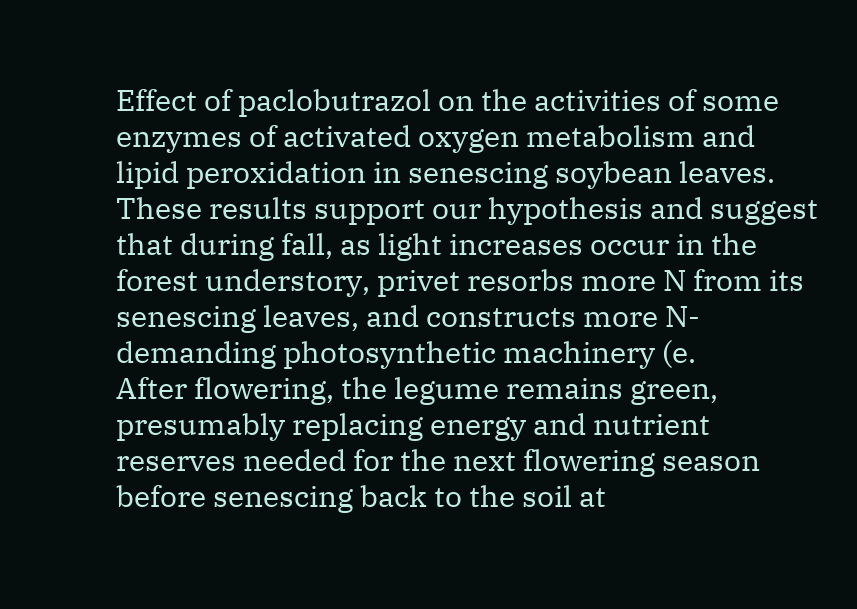Effect of paclobutrazol on the activities of some enzymes of activated oxygen metabolism and lipid peroxidation in senescing soybean leaves.
These results support our hypothesis and suggest that during fall, as light increases occur in the forest understory, privet resorbs more N from its senescing leaves, and constructs more N-demanding photosynthetic machinery (e.
After flowering, the legume remains green, presumably replacing energy and nutrient reserves needed for the next flowering season before senescing back to the soil at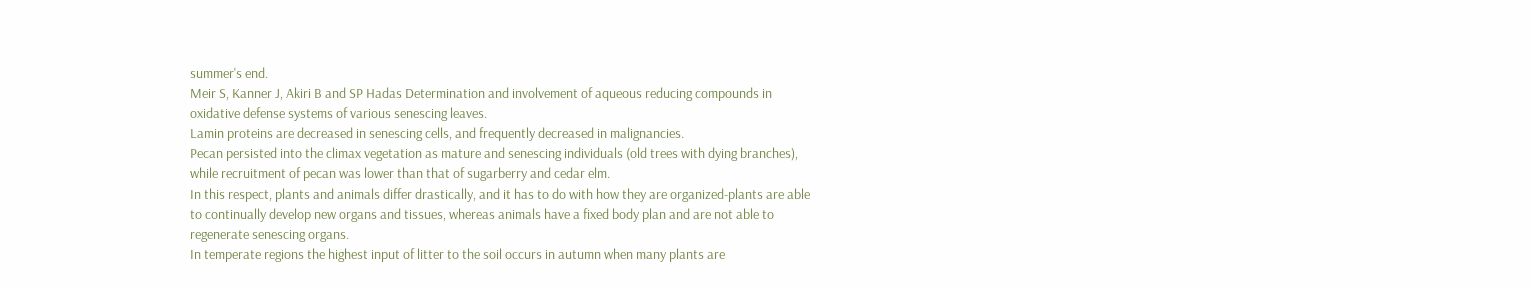summer's end.
Meir S, Kanner J, Akiri B and SP Hadas Determination and involvement of aqueous reducing compounds in oxidative defense systems of various senescing leaves.
Lamin proteins are decreased in senescing cells, and frequently decreased in malignancies.
Pecan persisted into the climax vegetation as mature and senescing individuals (old trees with dying branches), while recruitment of pecan was lower than that of sugarberry and cedar elm.
In this respect, plants and animals differ drastically, and it has to do with how they are organized-plants are able to continually develop new organs and tissues, whereas animals have a fixed body plan and are not able to regenerate senescing organs.
In temperate regions the highest input of litter to the soil occurs in autumn when many plants are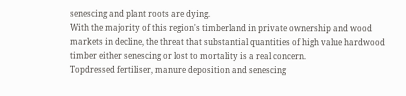senescing and plant roots are dying.
With the majority of this region's timberland in private ownership and wood markets in decline, the threat that substantial quantities of high value hardwood timber either senescing or lost to mortality is a real concern.
Topdressed fertiliser, manure deposition and senescing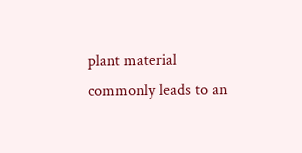plant material commonly leads to an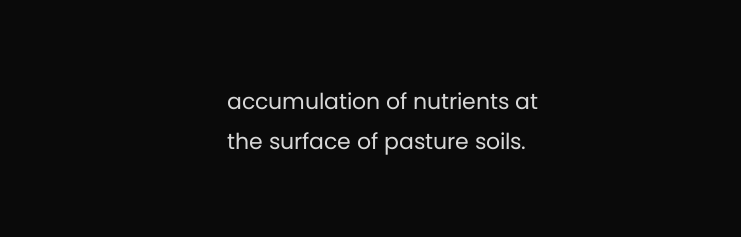accumulation of nutrients at the surface of pasture soils.